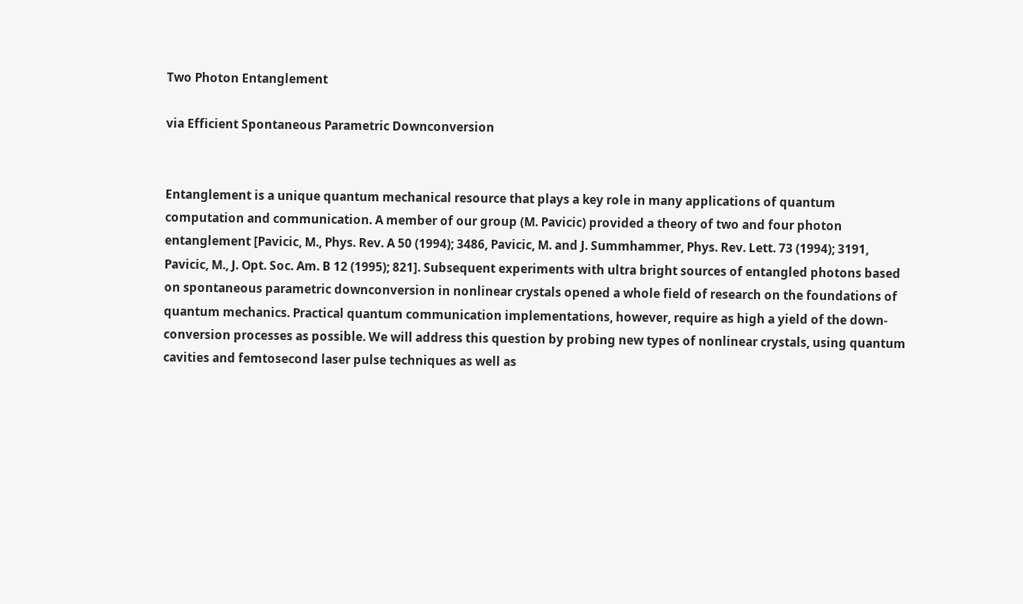Two Photon Entanglement

via Efficient Spontaneous Parametric Downconversion


Entanglement is a unique quantum mechanical resource that plays a key role in many applications of quantum computation and communication. A member of our group (M. Pavicic) provided a theory of two and four photon entanglement [Pavicic, M., Phys. Rev. A 50 (1994); 3486, Pavicic, M. and J. Summhammer, Phys. Rev. Lett. 73 (1994); 3191, Pavicic, M., J. Opt. Soc. Am. B 12 (1995); 821]. Subsequent experiments with ultra bright sources of entangled photons based on spontaneous parametric downconversion in nonlinear crystals opened a whole field of research on the foundations of quantum mechanics. Practical quantum communication implementations, however, require as high a yield of the down-conversion processes as possible. We will address this question by probing new types of nonlinear crystals, using quantum cavities and femtosecond laser pulse techniques as well as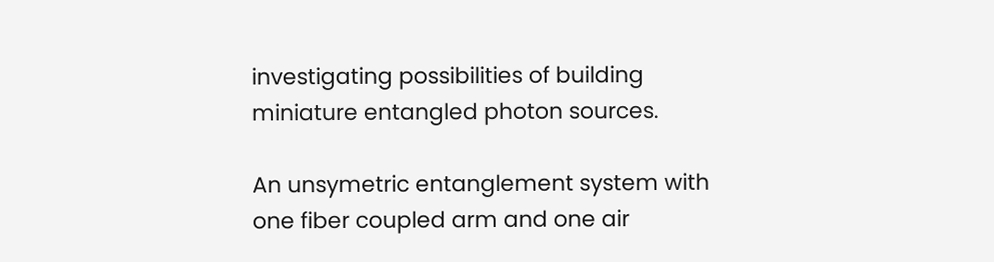investigating possibilities of building miniature entangled photon sources.

An unsymetric entanglement system with one fiber coupled arm and one air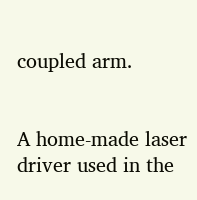coupled arm.


A home-made laser driver used in the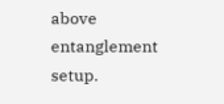above entanglement setup.